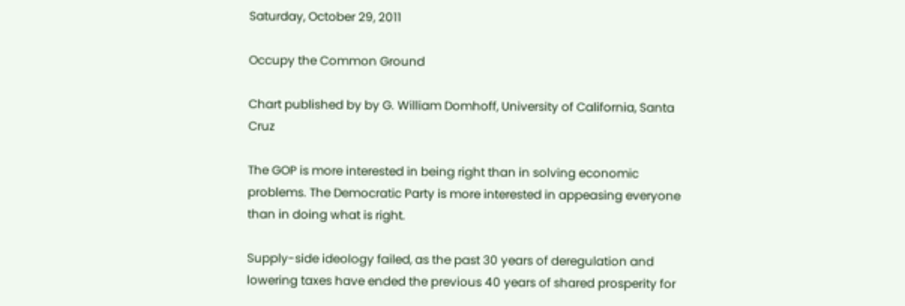Saturday, October 29, 2011

Occupy the Common Ground

Chart published by by G. William Domhoff, University of California, Santa Cruz

The GOP is more interested in being right than in solving economic problems. The Democratic Party is more interested in appeasing everyone than in doing what is right.

Supply-side ideology failed, as the past 30 years of deregulation and lowering taxes have ended the previous 40 years of shared prosperity for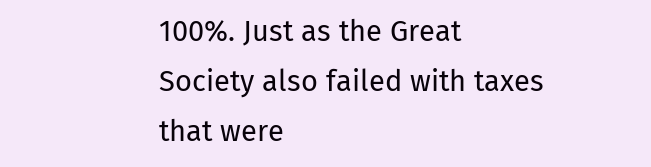100%. Just as the Great Society also failed with taxes that were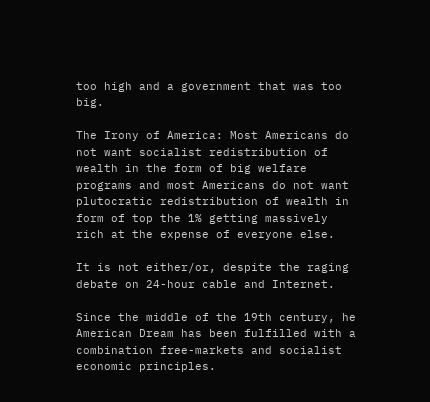too high and a government that was too big.

The Irony of America: Most Americans do not want socialist redistribution of wealth in the form of big welfare programs and most Americans do not want plutocratic redistribution of wealth in form of top the 1% getting massively rich at the expense of everyone else.

It is not either/or, despite the raging debate on 24-hour cable and Internet.

Since the middle of the 19th century, he American Dream has been fulfilled with a combination free-markets and socialist economic principles.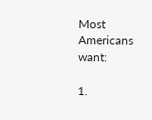Most Americans want:

1.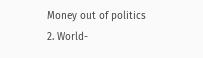Money out of politics
2. World-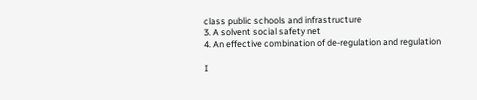class public schools and infrastructure
3. A solvent social safety net
4. An effective combination of de-regulation and regulation

I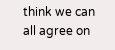think we can all agree on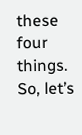these four things. So, let’s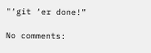"‘git ‘er done!”

No comments: